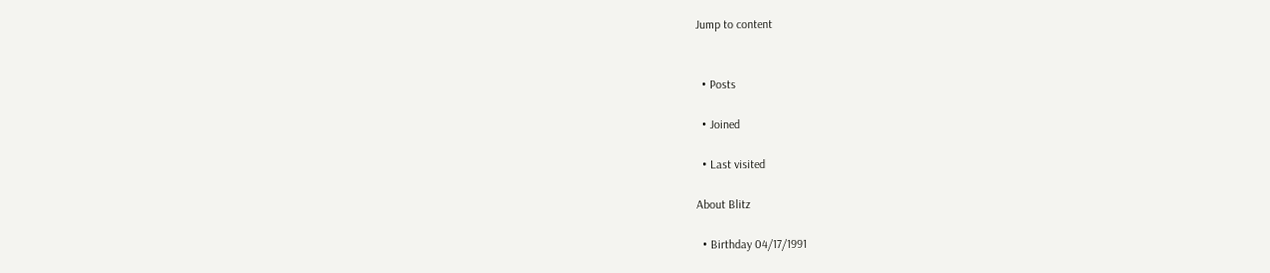Jump to content


  • Posts

  • Joined

  • Last visited

About Blitz

  • Birthday 04/17/1991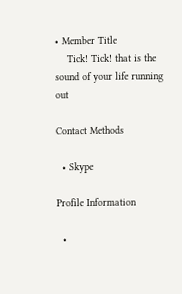• Member Title
    Tick! Tick! that is the sound of your life running out

Contact Methods

  • Skype

Profile Information

  •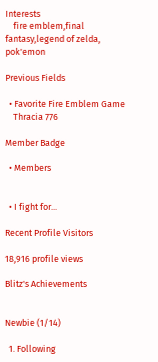Interests
    fire emblem,final fantasy,legend of zelda, pok'emon

Previous Fields

  • Favorite Fire Emblem Game
    Thracia 776

Member Badge

  • Members


  • I fight for...

Recent Profile Visitors

18,916 profile views

Blitz's Achievements


Newbie (1/14)

  1. Following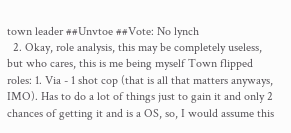town leader ##Unvtoe ##Vote: No lynch
  2. Okay, role analysis, this may be completely useless, but who cares, this is me being myself Town flipped roles: 1. Via - 1 shot cop (that is all that matters anyways, IMO). Has to do a lot of things just to gain it and only 2 chances of getting it and is a OS, so, I would assume this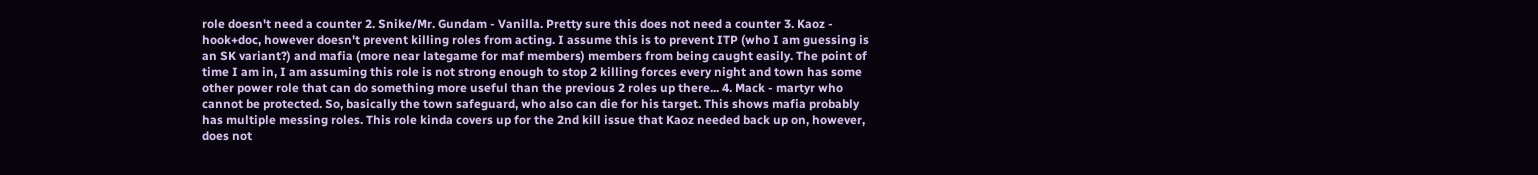role doesn't need a counter 2. Snike/Mr. Gundam - Vanilla. Pretty sure this does not need a counter 3. Kaoz - hook+doc, however doesn't prevent killing roles from acting. I assume this is to prevent ITP (who I am guessing is an SK variant?) and mafia (more near lategame for maf members) members from being caught easily. The point of time I am in, I am assuming this role is not strong enough to stop 2 killing forces every night and town has some other power role that can do something more useful than the previous 2 roles up there... 4. Mack - martyr who cannot be protected. So, basically the town safeguard, who also can die for his target. This shows mafia probably has multiple messing roles. This role kinda covers up for the 2nd kill issue that Kaoz needed back up on, however, does not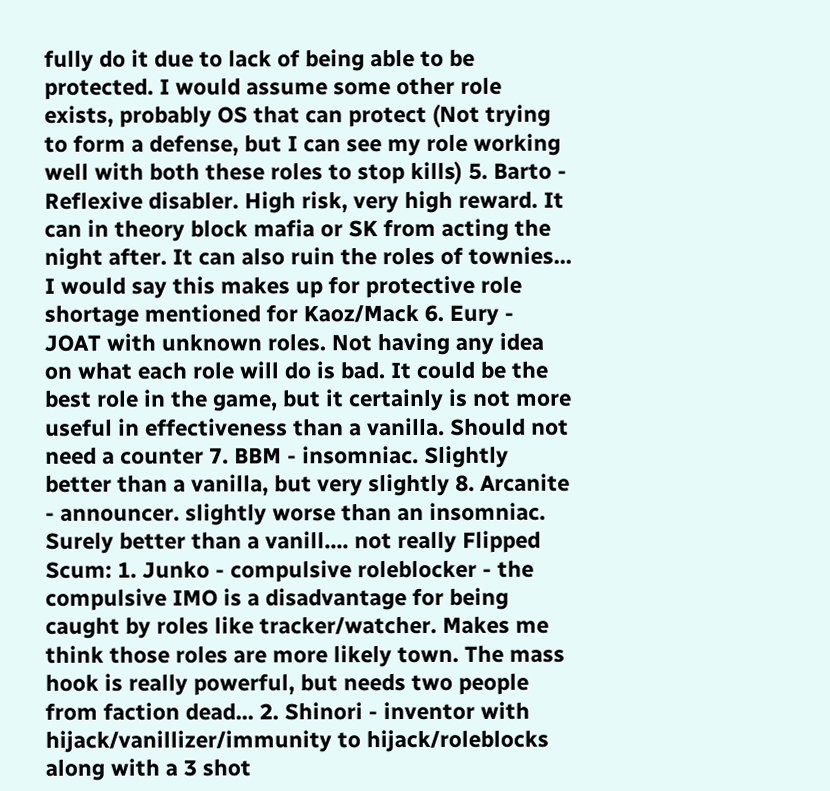fully do it due to lack of being able to be protected. I would assume some other role exists, probably OS that can protect (Not trying to form a defense, but I can see my role working well with both these roles to stop kills) 5. Barto - Reflexive disabler. High risk, very high reward. It can in theory block mafia or SK from acting the night after. It can also ruin the roles of townies... I would say this makes up for protective role shortage mentioned for Kaoz/Mack 6. Eury - JOAT with unknown roles. Not having any idea on what each role will do is bad. It could be the best role in the game, but it certainly is not more useful in effectiveness than a vanilla. Should not need a counter 7. BBM - insomniac. Slightly better than a vanilla, but very slightly 8. Arcanite - announcer. slightly worse than an insomniac. Surely better than a vanill.... not really Flipped Scum: 1. Junko - compulsive roleblocker - the compulsive IMO is a disadvantage for being caught by roles like tracker/watcher. Makes me think those roles are more likely town. The mass hook is really powerful, but needs two people from faction dead... 2. Shinori - inventor with hijack/vanillizer/immunity to hijack/roleblocks along with a 3 shot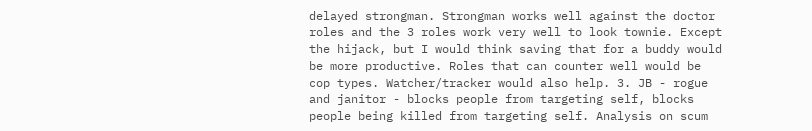delayed strongman. Strongman works well against the doctor roles and the 3 roles work very well to look townie. Except the hijack, but I would think saving that for a buddy would be more productive. Roles that can counter well would be cop types. Watcher/tracker would also help. 3. JB - rogue and janitor - blocks people from targeting self, blocks people being killed from targeting self. Analysis on scum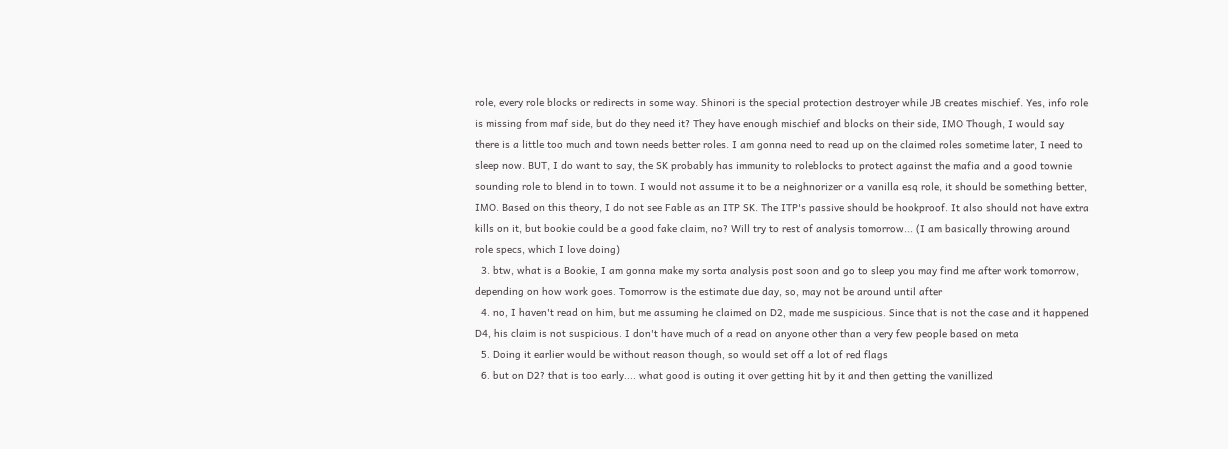role, every role blocks or redirects in some way. Shinori is the special protection destroyer while JB creates mischief. Yes, info role is missing from maf side, but do they need it? They have enough mischief and blocks on their side, IMO Though, I would say there is a little too much and town needs better roles. I am gonna need to read up on the claimed roles sometime later, I need to sleep now. BUT, I do want to say, the SK probably has immunity to roleblocks to protect against the mafia and a good townie sounding role to blend in to town. I would not assume it to be a neighnorizer or a vanilla esq role, it should be something better, IMO. Based on this theory, I do not see Fable as an ITP SK. The ITP's passive should be hookproof. It also should not have extra kills on it, but bookie could be a good fake claim, no? Will try to rest of analysis tomorrow... (I am basically throwing around role specs, which I love doing)
  3. btw, what is a Bookie, I am gonna make my sorta analysis post soon and go to sleep you may find me after work tomorrow, depending on how work goes. Tomorrow is the estimate due day, so, may not be around until after
  4. no, I haven't read on him, but me assuming he claimed on D2, made me suspicious. Since that is not the case and it happened D4, his claim is not suspicious. I don't have much of a read on anyone other than a very few people based on meta
  5. Doing it earlier would be without reason though, so would set off a lot of red flags
  6. but on D2? that is too early.... what good is outing it over getting hit by it and then getting the vanillized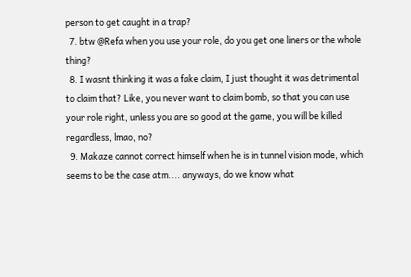person to get caught in a trap?
  7. btw @Refa when you use your role, do you get one liners or the whole thing?
  8. I wasnt thinking it was a fake claim, I just thought it was detrimental to claim that? Like, you never want to claim bomb, so that you can use your role right, unless you are so good at the game, you will be killed regardless, lmao, no?
  9. Makaze cannot correct himself when he is in tunnel vision mode, which seems to be the case atm.... anyways, do we know what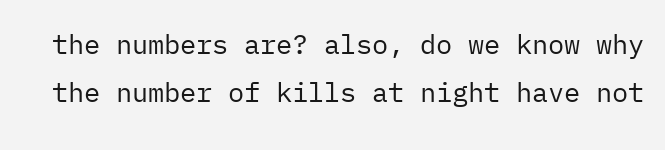the numbers are? also, do we know why the number of kills at night have not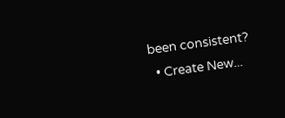been consistent?
  • Create New...